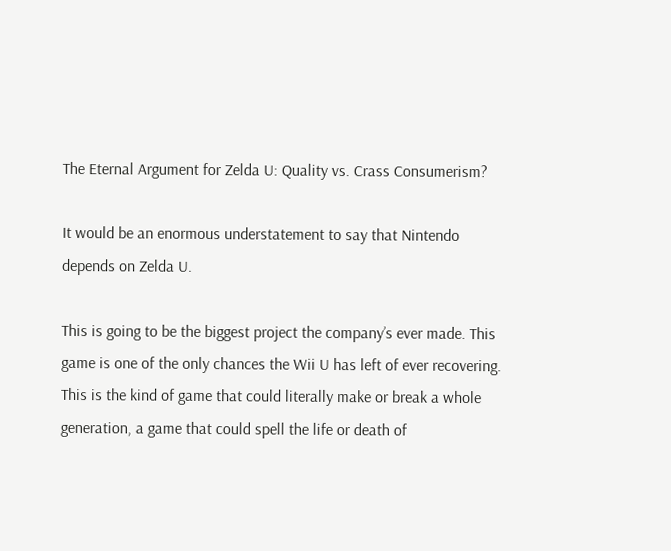The Eternal Argument for Zelda U: Quality vs. Crass Consumerism?

It would be an enormous understatement to say that Nintendo depends on Zelda U.

This is going to be the biggest project the company’s ever made. This game is one of the only chances the Wii U has left of ever recovering. This is the kind of game that could literally make or break a whole generation, a game that could spell the life or death of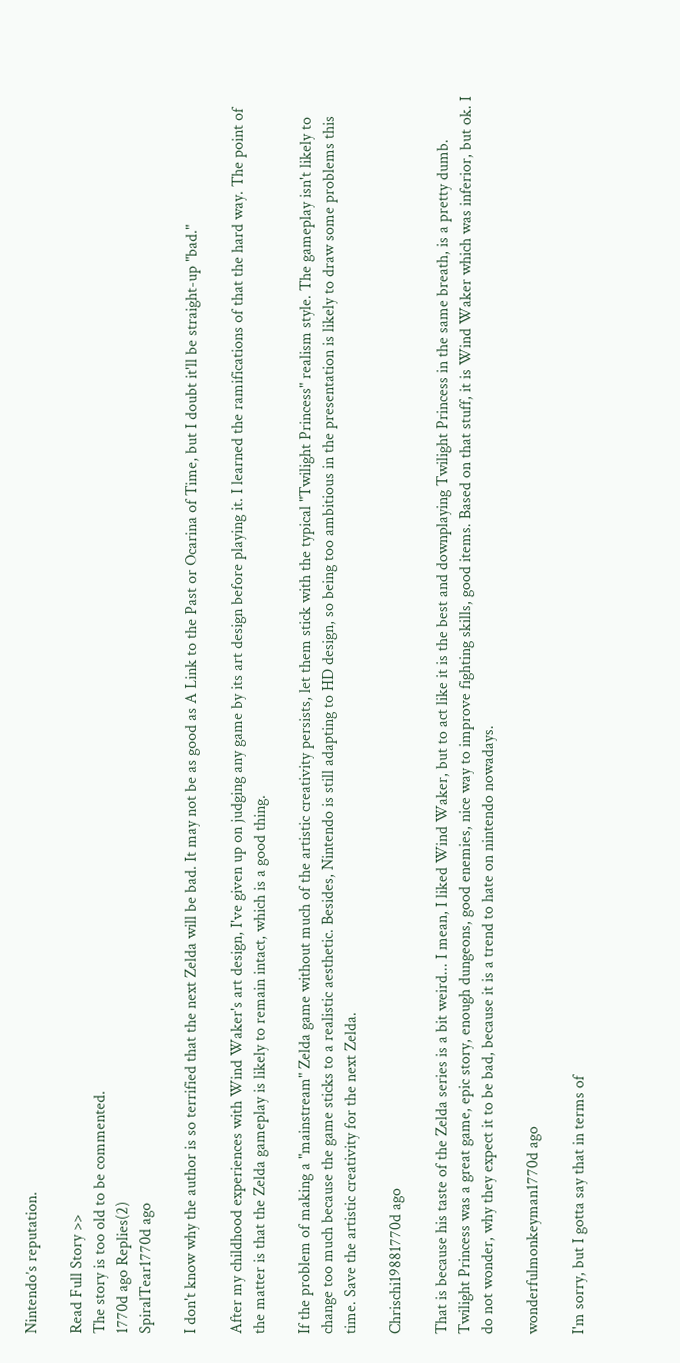Nintendo’s reputation.

Read Full Story >>
The story is too old to be commented.
1770d ago Replies(2)
SpiralTear1770d ago

I don't know why the author is so terrified that the next Zelda will be bad. It may not be as good as A Link to the Past or Ocarina of Time, but I doubt it'll be straight-up "bad."

After my childhood experiences with Wind Waker's art design, I've given up on judging any game by its art design before playing it. I learned the ramifications of that the hard way. The point of the matter is that the Zelda gameplay is likely to remain intact, which is a good thing.

If the problem of making a "mainstream" Zelda game without much of the artistic creativity persists, let them stick with the typical "Twilight Princess" realism style. The gameplay isn't likely to change too much because the game sticks to a realistic aesthetic. Besides, Nintendo is still adapting to HD design, so being too ambitious in the presentation is likely to draw some problems this time. Save the artistic creativity for the next Zelda.

Chrischi19881770d ago

That is because his taste of the Zelda series is a bit weird... I mean, I liked Wind Waker, but to act like it is the best and downplaying Twilight Princess in the same breath, is a pretty dumb. Twilight Princess was a great game, epic story, enough dungeons, good enemies, nice way to improve fighting skills, good items. Based on that stuff, it is Wind Waker which was inferior, but ok. I do not wonder, why they expect it to be bad, because it is a trend to hate on nintendo nowadays.

wonderfulmonkeyman1770d ago

I'm sorry, but I gotta say that in terms of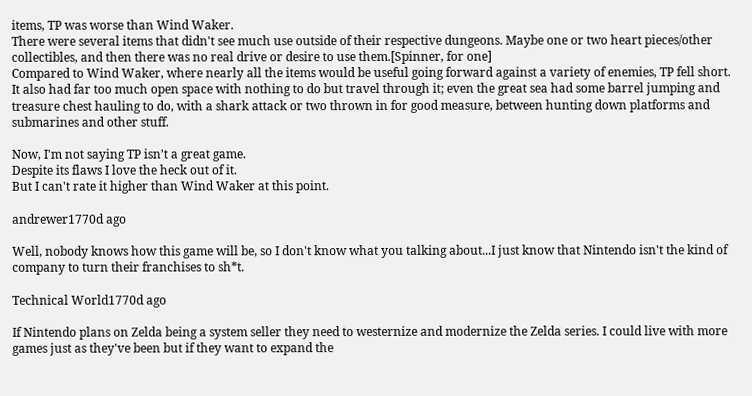items, TP was worse than Wind Waker.
There were several items that didn't see much use outside of their respective dungeons. Maybe one or two heart pieces/other collectibles, and then there was no real drive or desire to use them.[Spinner, for one]
Compared to Wind Waker, where nearly all the items would be useful going forward against a variety of enemies, TP fell short.
It also had far too much open space with nothing to do but travel through it; even the great sea had some barrel jumping and treasure chest hauling to do, with a shark attack or two thrown in for good measure, between hunting down platforms and submarines and other stuff.

Now, I'm not saying TP isn't a great game.
Despite its flaws I love the heck out of it.
But I can't rate it higher than Wind Waker at this point.

andrewer1770d ago

Well, nobody knows how this game will be, so I don't know what you talking about...I just know that Nintendo isn't the kind of company to turn their franchises to sh*t.

Technical World1770d ago

If Nintendo plans on Zelda being a system seller they need to westernize and modernize the Zelda series. I could live with more games just as they've been but if they want to expand the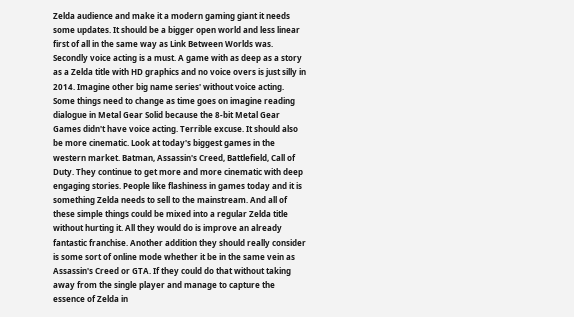Zelda audience and make it a modern gaming giant it needs some updates. It should be a bigger open world and less linear first of all in the same way as Link Between Worlds was. Secondly voice acting is a must. A game with as deep as a story as a Zelda title with HD graphics and no voice overs is just silly in 2014. Imagine other big name series' without voice acting. Some things need to change as time goes on imagine reading dialogue in Metal Gear Solid because the 8-bit Metal Gear Games didn't have voice acting. Terrible excuse. It should also be more cinematic. Look at today's biggest games in the western market. Batman, Assassin's Creed, Battlefield, Call of Duty. They continue to get more and more cinematic with deep engaging stories. People like flashiness in games today and it is something Zelda needs to sell to the mainstream. And all of these simple things could be mixed into a regular Zelda title without hurting it. All they would do is improve an already fantastic franchise. Another addition they should really consider is some sort of online mode whether it be in the same vein as Assassin's Creed or GTA. If they could do that without taking away from the single player and manage to capture the essence of Zelda in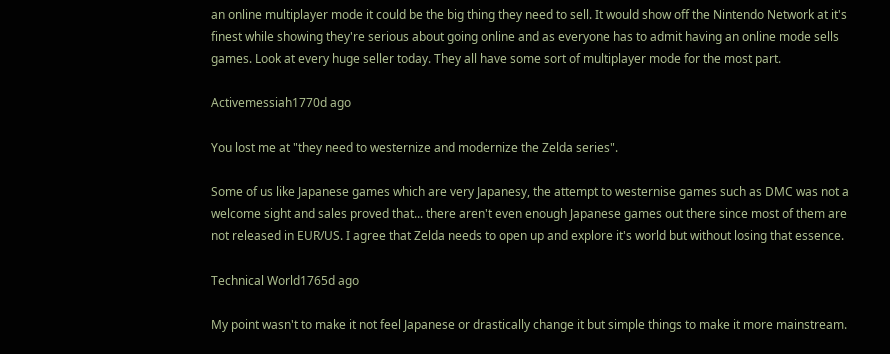an online multiplayer mode it could be the big thing they need to sell. It would show off the Nintendo Network at it's finest while showing they're serious about going online and as everyone has to admit having an online mode sells games. Look at every huge seller today. They all have some sort of multiplayer mode for the most part.

Activemessiah1770d ago

You lost me at "they need to westernize and modernize the Zelda series".

Some of us like Japanese games which are very Japanesy, the attempt to westernise games such as DMC was not a welcome sight and sales proved that... there aren't even enough Japanese games out there since most of them are not released in EUR/US. I agree that Zelda needs to open up and explore it's world but without losing that essence.

Technical World1765d ago

My point wasn't to make it not feel Japanese or drastically change it but simple things to make it more mainstream.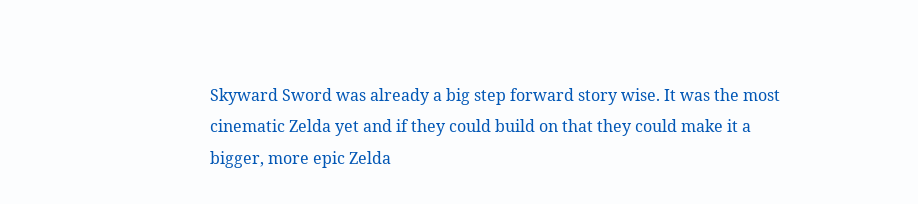Skyward Sword was already a big step forward story wise. It was the most cinematic Zelda yet and if they could build on that they could make it a bigger, more epic Zelda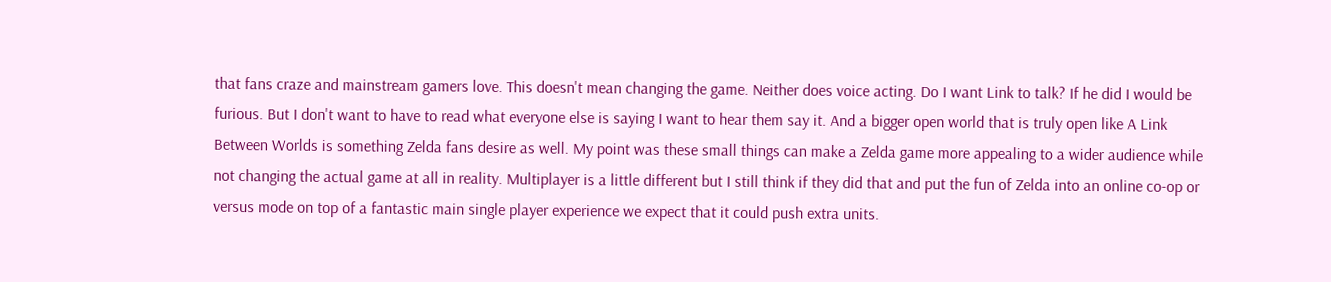that fans craze and mainstream gamers love. This doesn't mean changing the game. Neither does voice acting. Do I want Link to talk? If he did I would be furious. But I don't want to have to read what everyone else is saying I want to hear them say it. And a bigger open world that is truly open like A Link Between Worlds is something Zelda fans desire as well. My point was these small things can make a Zelda game more appealing to a wider audience while not changing the actual game at all in reality. Multiplayer is a little different but I still think if they did that and put the fun of Zelda into an online co-op or versus mode on top of a fantastic main single player experience we expect that it could push extra units.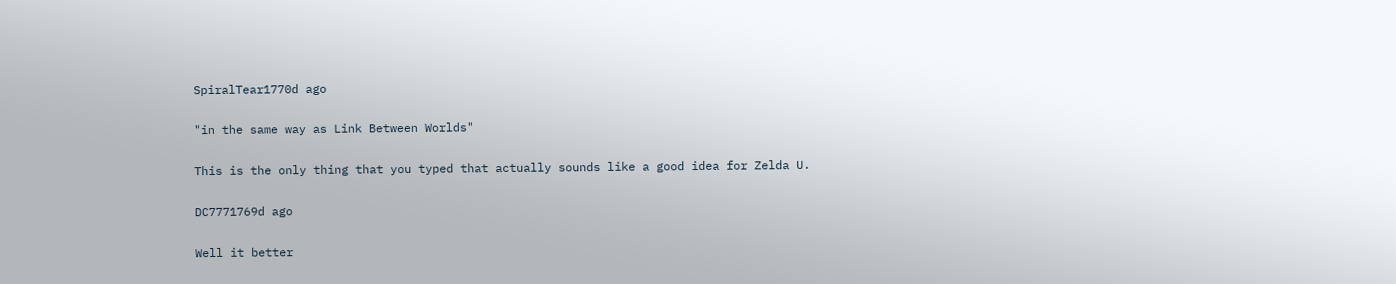SpiralTear1770d ago

"in the same way as Link Between Worlds"

This is the only thing that you typed that actually sounds like a good idea for Zelda U.

DC7771769d ago

Well it better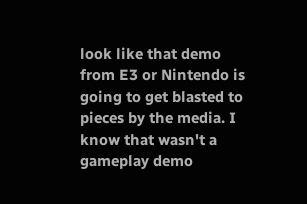look like that demo from E3 or Nintendo is going to get blasted to pieces by the media. I know that wasn't a gameplay demo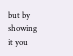but by showing it you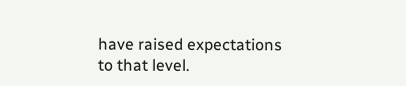have raised expectations to that level.